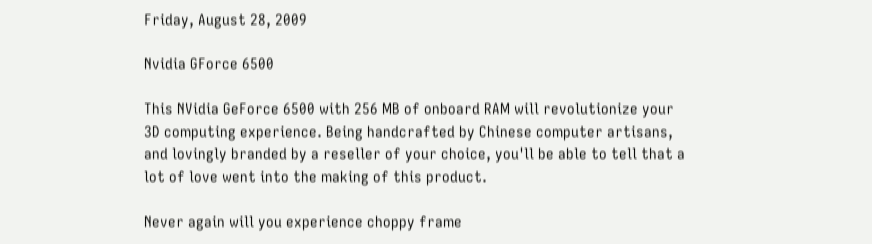Friday, August 28, 2009

Nvidia GForce 6500

This NVidia GeForce 6500 with 256 MB of onboard RAM will revolutionize your 3D computing experience. Being handcrafted by Chinese computer artisans, and lovingly branded by a reseller of your choice, you'll be able to tell that a lot of love went into the making of this product.

Never again will you experience choppy frame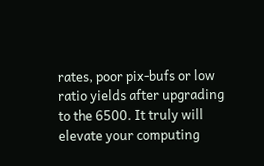rates, poor pix-bufs or low ratio yields after upgrading to the 6500. It truly will elevate your computing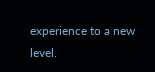experience to a new level.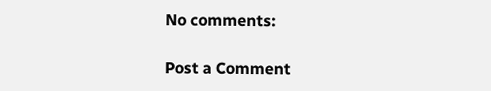No comments:

Post a Comment